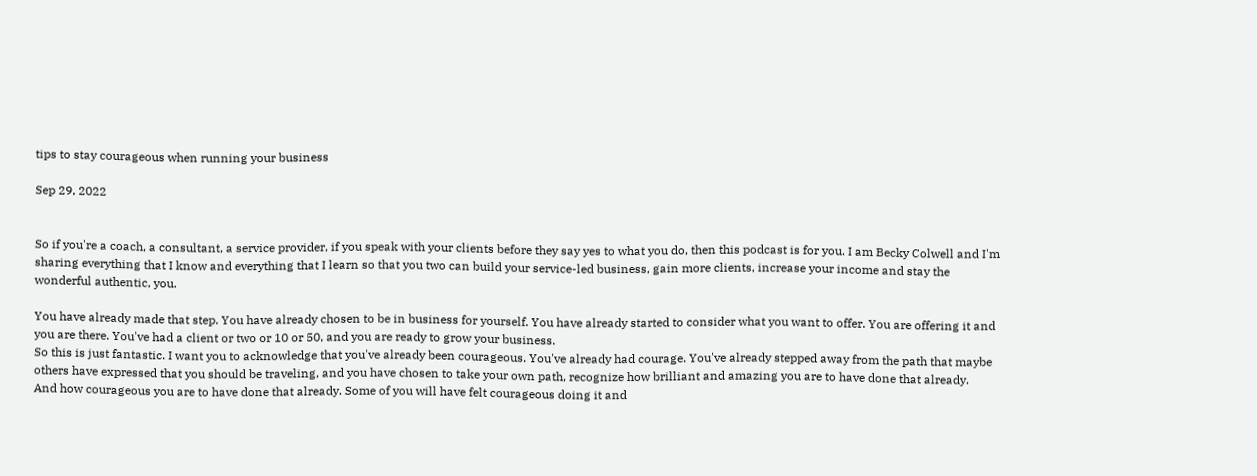tips to stay courageous when running your business

Sep 29, 2022


So if you're a coach, a consultant, a service provider, if you speak with your clients before they say yes to what you do, then this podcast is for you. I am Becky Colwell and I'm sharing everything that I know and everything that I learn so that you two can build your service-led business, gain more clients, increase your income and stay the wonderful authentic, you.

You have already made that step. You have already chosen to be in business for yourself. You have already started to consider what you want to offer. You are offering it and you are there. You've had a client or two or 10 or 50, and you are ready to grow your business.
So this is just fantastic. I want you to acknowledge that you've already been courageous. You've already had courage. You've already stepped away from the path that maybe others have expressed that you should be traveling, and you have chosen to take your own path, recognize how brilliant and amazing you are to have done that already.
And how courageous you are to have done that already. Some of you will have felt courageous doing it and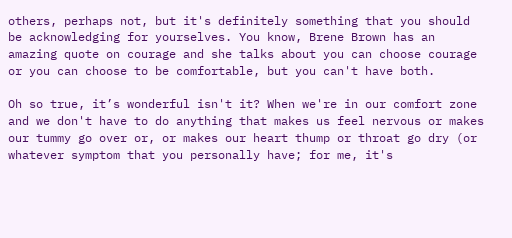others, perhaps not, but it's definitely something that you should be acknowledging for yourselves. You know, Brene Brown has an amazing quote on courage and she talks about you can choose courage or you can choose to be comfortable, but you can't have both.

Oh so true, it’s wonderful isn't it? When we're in our comfort zone and we don't have to do anything that makes us feel nervous or makes our tummy go over or, or makes our heart thump or throat go dry (or whatever symptom that you personally have; for me, it's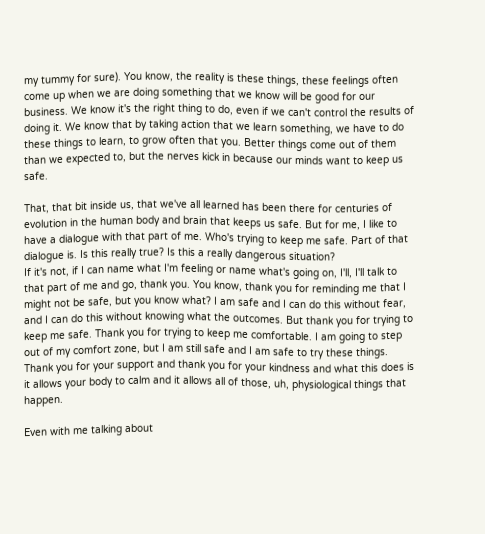my tummy for sure). You know, the reality is these things, these feelings often come up when we are doing something that we know will be good for our business. We know it's the right thing to do, even if we can't control the results of doing it. We know that by taking action that we learn something, we have to do these things to learn, to grow often that you. Better things come out of them than we expected to, but the nerves kick in because our minds want to keep us safe.

That, that bit inside us, that we've all learned has been there for centuries of evolution in the human body and brain that keeps us safe. But for me, I like to have a dialogue with that part of me. Who's trying to keep me safe. Part of that dialogue is. Is this really true? Is this a really dangerous situation?
If it's not, if I can name what I'm feeling or name what's going on, I'll, I'll talk to that part of me and go, thank you. You know, thank you for reminding me that I might not be safe, but you know what? I am safe and I can do this without fear, and I can do this without knowing what the outcomes. But thank you for trying to keep me safe. Thank you for trying to keep me comfortable. I am going to step out of my comfort zone, but I am still safe and I am safe to try these things. Thank you for your support and thank you for your kindness and what this does is it allows your body to calm and it allows all of those, uh, physiological things that happen.

Even with me talking about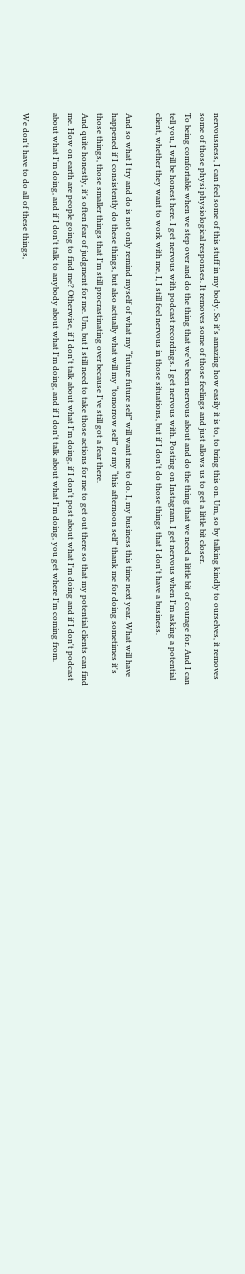nervousness, I can feel some of this stuff in my body. So it's amazing how easily it is to, to bring this on. Um, so by talking kindly to ourselves, it removes some of those physi physiological responses. It removes some of those feelings and just allows us to get a little bit closer.
To being comfortable when we step over and do the thing that we've been nervous about and do the thing that we need a little bit of courage for. And I can tell you, I will be honest here. I get nervous with podcast recordings. I get nervous with. Posting on Instagram. I get nervous when I'm asking a potential client, whether they want to work with me, I, I still feel nervous in those situations, but if I don't do those things that I don't have a business.

And so what I try and do is not only remind myself of what my “future future self” will want me to do. I, my business this time next year. What will have happened if I consistently do these things, but also actually what will my “tomorrow self” or my “this afternoon self” thank me for doing sometimes it's those things, those smaller things that I'm still procrastinating over because I've still got a fear there.
And quite honestly, it's often fear of judgment for me. Um, but I still need to take those actions for me to get out there so that my potential clients can find me. How on earth are people going to find me? Otherwise, if I don't talk about what I'm doing, if I don't post about what I'm doing and if I don't podcast about what I'm doing, and if I don't talk to anybody about what I'm doing, and if I don't talk about what I'm doing, you get where I'm coming from.

We don't have to do all of these things,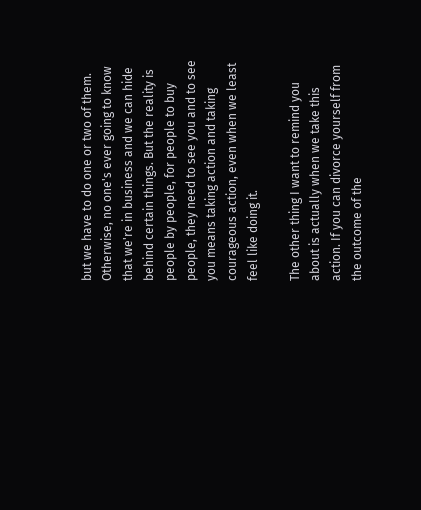but we have to do one or two of them. Otherwise, no one's ever going to know that we're in business and we can hide behind certain things. But the reality is people by people, for people to buy people, they need to see you and to see you means taking action and taking courageous action, even when we least feel like doing it.

The other thing I want to remind you about is actually when we take this action. If you can divorce yourself from the outcome of the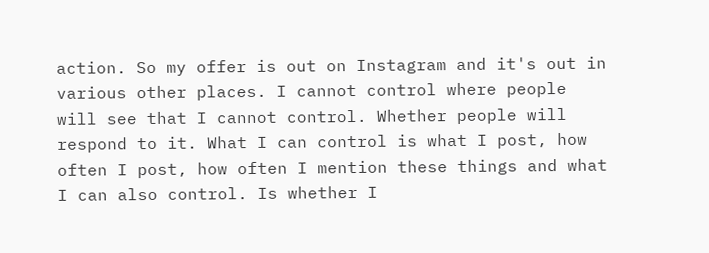action. So my offer is out on Instagram and it's out in various other places. I cannot control where people will see that I cannot control. Whether people will respond to it. What I can control is what I post, how often I post, how often I mention these things and what I can also control. Is whether I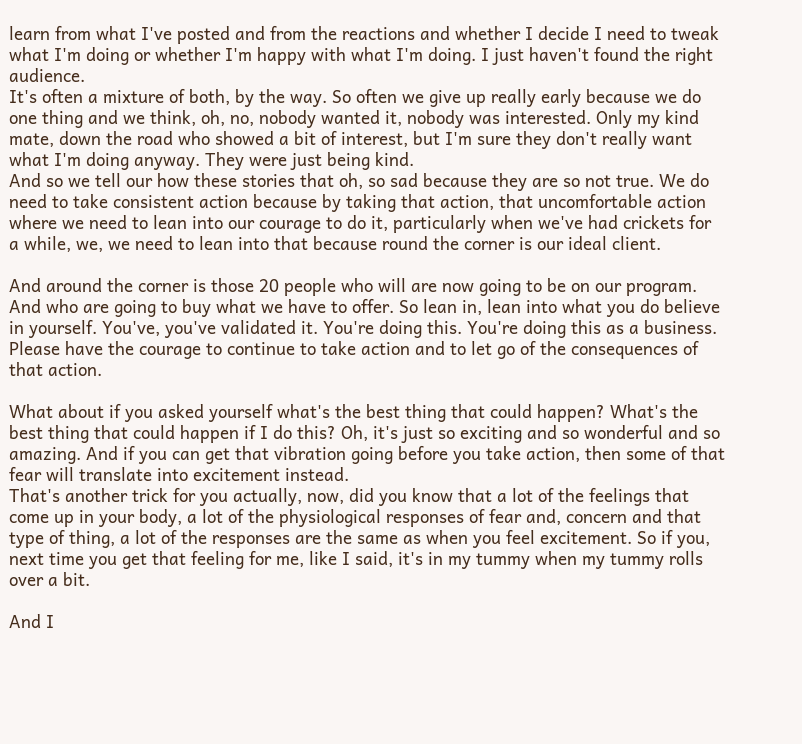learn from what I've posted and from the reactions and whether I decide I need to tweak what I'm doing or whether I'm happy with what I'm doing. I just haven't found the right audience.
It's often a mixture of both, by the way. So often we give up really early because we do one thing and we think, oh, no, nobody wanted it, nobody was interested. Only my kind mate, down the road who showed a bit of interest, but I'm sure they don't really want what I'm doing anyway. They were just being kind.
And so we tell our how these stories that oh, so sad because they are so not true. We do need to take consistent action because by taking that action, that uncomfortable action where we need to lean into our courage to do it, particularly when we've had crickets for a while, we, we need to lean into that because round the corner is our ideal client.

And around the corner is those 20 people who will are now going to be on our program. And who are going to buy what we have to offer. So lean in, lean into what you do believe in yourself. You've, you've validated it. You're doing this. You're doing this as a business. Please have the courage to continue to take action and to let go of the consequences of that action.

What about if you asked yourself what's the best thing that could happen? What's the best thing that could happen if I do this? Oh, it's just so exciting and so wonderful and so amazing. And if you can get that vibration going before you take action, then some of that fear will translate into excitement instead.
That's another trick for you actually, now, did you know that a lot of the feelings that come up in your body, a lot of the physiological responses of fear and, concern and that type of thing, a lot of the responses are the same as when you feel excitement. So if you, next time you get that feeling for me, like I said, it's in my tummy when my tummy rolls over a bit.

And I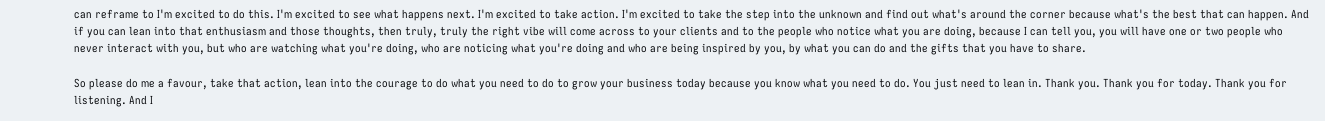can reframe to I'm excited to do this. I'm excited to see what happens next. I'm excited to take action. I'm excited to take the step into the unknown and find out what's around the corner because what's the best that can happen. And if you can lean into that enthusiasm and those thoughts, then truly, truly the right vibe will come across to your clients and to the people who notice what you are doing, because I can tell you, you will have one or two people who never interact with you, but who are watching what you're doing, who are noticing what you're doing and who are being inspired by you, by what you can do and the gifts that you have to share.

So please do me a favour, take that action, lean into the courage to do what you need to do to grow your business today because you know what you need to do. You just need to lean in. Thank you. Thank you for today. Thank you for listening. And I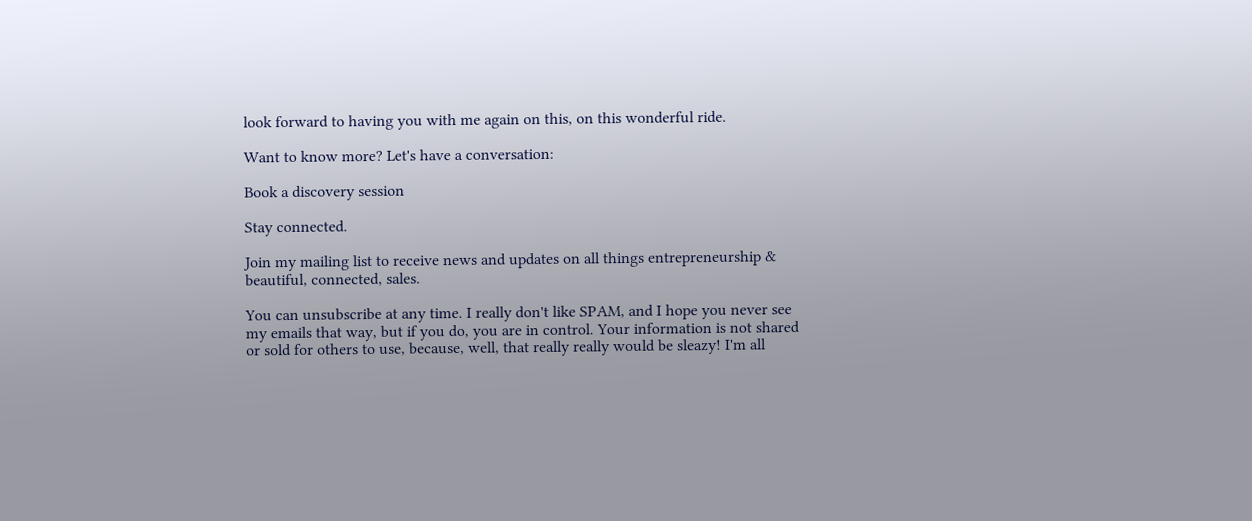look forward to having you with me again on this, on this wonderful ride.

Want to know more? Let's have a conversation:

Book a discovery session

Stay connected.

Join my mailing list to receive news and updates on all things entrepreneurship & beautiful, connected, sales.

You can unsubscribe at any time. I really don't like SPAM, and I hope you never see my emails that way, but if you do, you are in control. Your information is not shared or sold for others to use, because, well, that really really would be sleazy! I'm all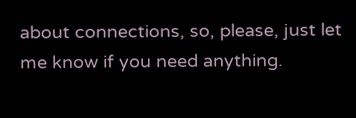about connections, so, please, just let me know if you need anything.